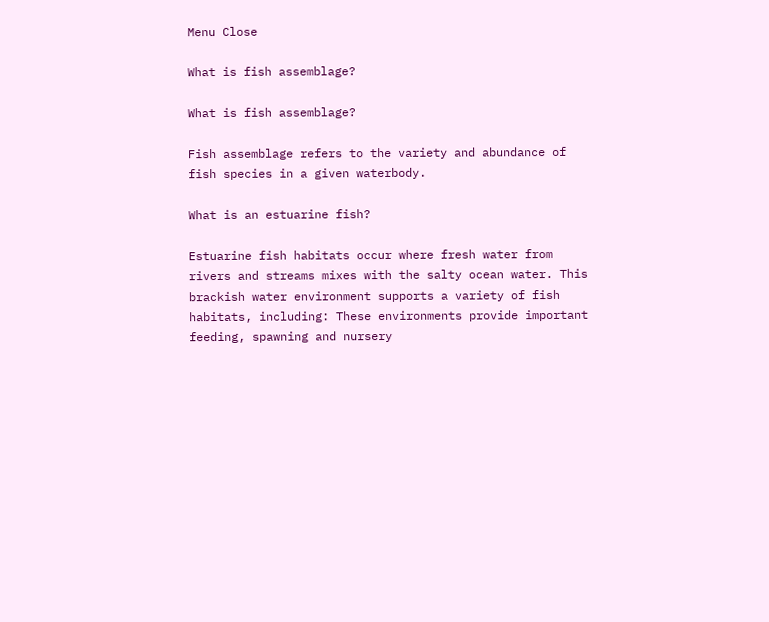Menu Close

What is fish assemblage?

What is fish assemblage?

Fish assemblage refers to the variety and abundance of fish species in a given waterbody.

What is an estuarine fish?

Estuarine fish habitats occur where fresh water from rivers and streams mixes with the salty ocean water. This brackish water environment supports a variety of fish habitats, including: These environments provide important feeding, spawning and nursery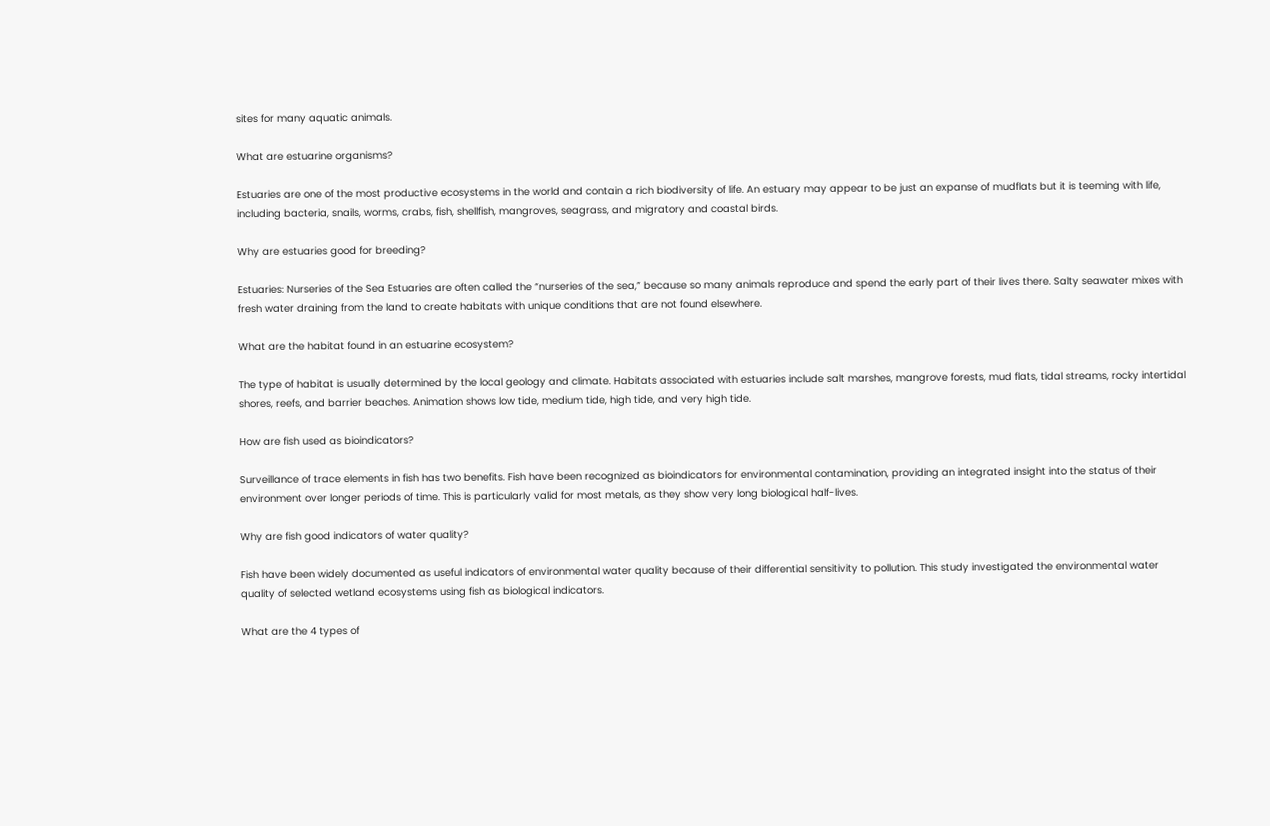sites for many aquatic animals.

What are estuarine organisms?

Estuaries are one of the most productive ecosystems in the world and contain a rich biodiversity of life. An estuary may appear to be just an expanse of mudflats but it is teeming with life, including bacteria, snails, worms, crabs, fish, shellfish, mangroves, seagrass, and migratory and coastal birds.

Why are estuaries good for breeding?

Estuaries: Nurseries of the Sea Estuaries are often called the “nurseries of the sea,” because so many animals reproduce and spend the early part of their lives there. Salty seawater mixes with fresh water draining from the land to create habitats with unique conditions that are not found elsewhere.

What are the habitat found in an estuarine ecosystem?

The type of habitat is usually determined by the local geology and climate. Habitats associated with estuaries include salt marshes, mangrove forests, mud flats, tidal streams, rocky intertidal shores, reefs, and barrier beaches. Animation shows low tide, medium tide, high tide, and very high tide.

How are fish used as bioindicators?

Surveillance of trace elements in fish has two benefits. Fish have been recognized as bioindicators for environmental contamination, providing an integrated insight into the status of their environment over longer periods of time. This is particularly valid for most metals, as they show very long biological half-lives.

Why are fish good indicators of water quality?

Fish have been widely documented as useful indicators of environmental water quality because of their differential sensitivity to pollution. This study investigated the environmental water quality of selected wetland ecosystems using fish as biological indicators.

What are the 4 types of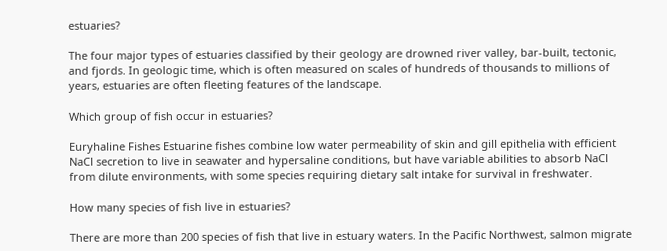estuaries?

The four major types of estuaries classified by their geology are drowned river valley, bar-built, tectonic, and fjords. In geologic time, which is often measured on scales of hundreds of thousands to millions of years, estuaries are often fleeting features of the landscape.

Which group of fish occur in estuaries?

Euryhaline Fishes Estuarine fishes combine low water permeability of skin and gill epithelia with efficient NaCl secretion to live in seawater and hypersaline conditions, but have variable abilities to absorb NaCl from dilute environments, with some species requiring dietary salt intake for survival in freshwater.

How many species of fish live in estuaries?

There are more than 200 species of fish that live in estuary waters. In the Pacific Northwest, salmon migrate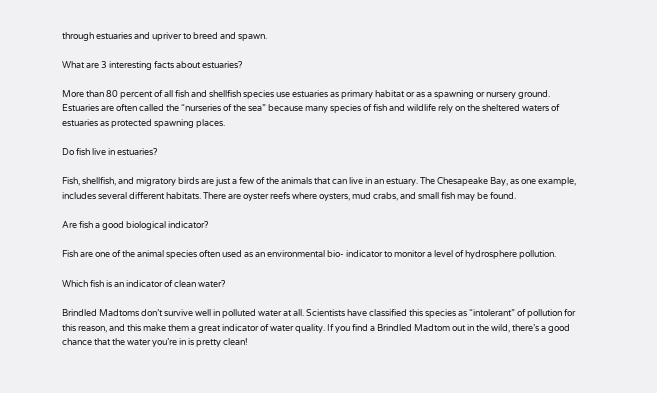through estuaries and upriver to breed and spawn.

What are 3 interesting facts about estuaries?

More than 80 percent of all fish and shellfish species use estuaries as primary habitat or as a spawning or nursery ground. Estuaries are often called the “nurseries of the sea” because many species of fish and wildlife rely on the sheltered waters of estuaries as protected spawning places.

Do fish live in estuaries?

Fish, shellfish, and migratory birds are just a few of the animals that can live in an estuary. The Chesapeake Bay, as one example, includes several different habitats. There are oyster reefs where oysters, mud crabs, and small fish may be found.

Are fish a good biological indicator?

Fish are one of the animal species often used as an environmental bio- indicator to monitor a level of hydrosphere pollution.

Which fish is an indicator of clean water?

Brindled Madtoms don’t survive well in polluted water at all. Scientists have classified this species as “intolerant” of pollution for this reason, and this make them a great indicator of water quality. If you find a Brindled Madtom out in the wild, there’s a good chance that the water you’re in is pretty clean!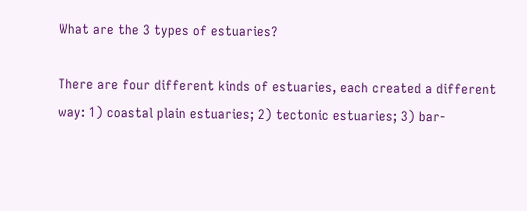What are the 3 types of estuaries?

There are four different kinds of estuaries, each created a different way: 1) coastal plain estuaries; 2) tectonic estuaries; 3) bar-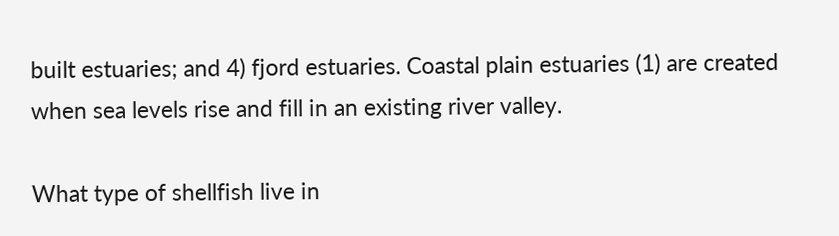built estuaries; and 4) fjord estuaries. Coastal plain estuaries (1) are created when sea levels rise and fill in an existing river valley.

What type of shellfish live in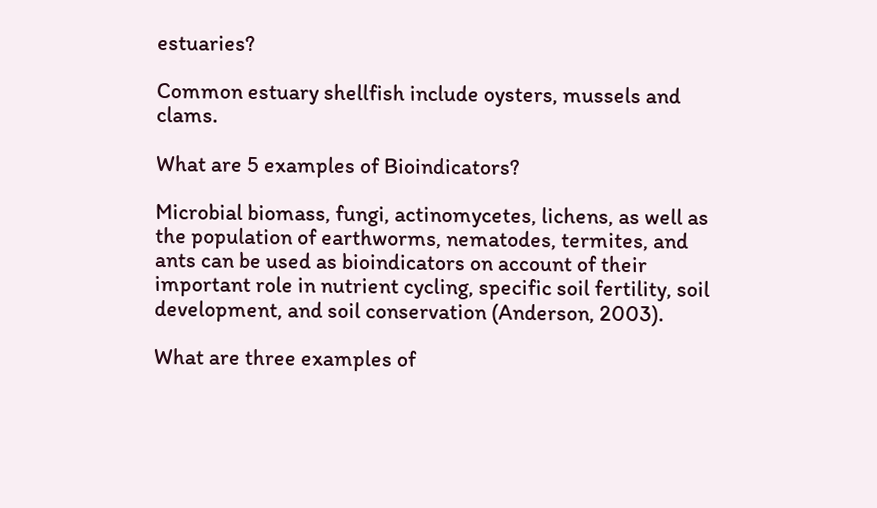estuaries?

Common estuary shellfish include oysters, mussels and clams.

What are 5 examples of Bioindicators?

Microbial biomass, fungi, actinomycetes, lichens, as well as the population of earthworms, nematodes, termites, and ants can be used as bioindicators on account of their important role in nutrient cycling, specific soil fertility, soil development, and soil conservation (Anderson, 2003).

What are three examples of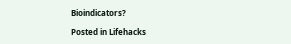Bioindicators?

Posted in Lifehacks